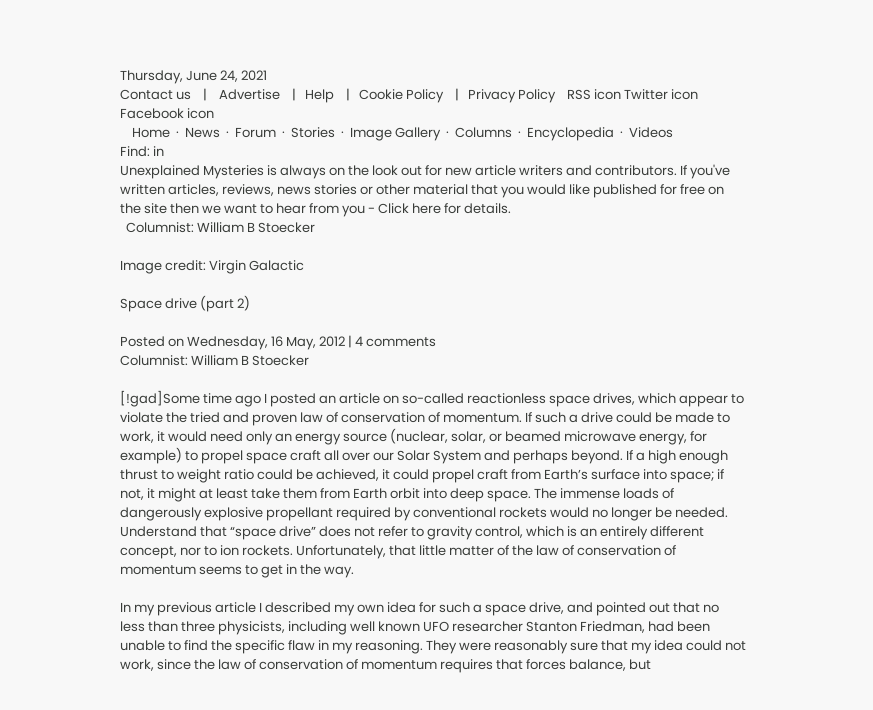Thursday, June 24, 2021
Contact us    |    Advertise    |   Help    |   Cookie Policy    |   Privacy Policy    RSS icon Twitter icon Facebook icon
    Home  ·  News  ·  Forum  ·  Stories  ·  Image Gallery  ·  Columns  ·  Encyclopedia  ·  Videos
Find: in
Unexplained Mysteries is always on the look out for new article writers and contributors. If you've written articles, reviews, news stories or other material that you would like published for free on the site then we want to hear from you - Click here for details.
  Columnist: William B Stoecker

Image credit: Virgin Galactic

Space drive (part 2)

Posted on Wednesday, 16 May, 2012 | 4 comments
Columnist: William B Stoecker

[!gad]Some time ago I posted an article on so-called reactionless space drives, which appear to violate the tried and proven law of conservation of momentum. If such a drive could be made to work, it would need only an energy source (nuclear, solar, or beamed microwave energy, for example) to propel space craft all over our Solar System and perhaps beyond. If a high enough thrust to weight ratio could be achieved, it could propel craft from Earth’s surface into space; if not, it might at least take them from Earth orbit into deep space. The immense loads of dangerously explosive propellant required by conventional rockets would no longer be needed. Understand that “space drive” does not refer to gravity control, which is an entirely different concept, nor to ion rockets. Unfortunately, that little matter of the law of conservation of momentum seems to get in the way.

In my previous article I described my own idea for such a space drive, and pointed out that no less than three physicists, including well known UFO researcher Stanton Friedman, had been unable to find the specific flaw in my reasoning. They were reasonably sure that my idea could not work, since the law of conservation of momentum requires that forces balance, but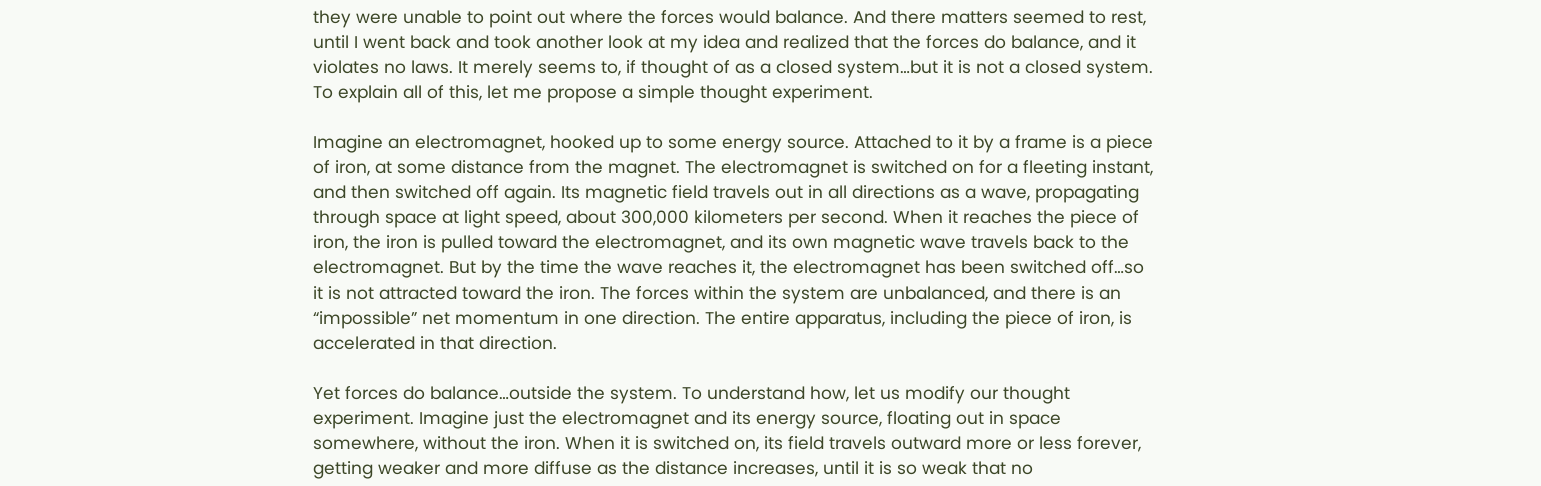they were unable to point out where the forces would balance. And there matters seemed to rest, until I went back and took another look at my idea and realized that the forces do balance, and it violates no laws. It merely seems to, if thought of as a closed system…but it is not a closed system. To explain all of this, let me propose a simple thought experiment.

Imagine an electromagnet, hooked up to some energy source. Attached to it by a frame is a piece of iron, at some distance from the magnet. The electromagnet is switched on for a fleeting instant, and then switched off again. Its magnetic field travels out in all directions as a wave, propagating through space at light speed, about 300,000 kilometers per second. When it reaches the piece of iron, the iron is pulled toward the electromagnet, and its own magnetic wave travels back to the electromagnet. But by the time the wave reaches it, the electromagnet has been switched off…so it is not attracted toward the iron. The forces within the system are unbalanced, and there is an “impossible” net momentum in one direction. The entire apparatus, including the piece of iron, is accelerated in that direction.

Yet forces do balance…outside the system. To understand how, let us modify our thought experiment. Imagine just the electromagnet and its energy source, floating out in space somewhere, without the iron. When it is switched on, its field travels outward more or less forever, getting weaker and more diffuse as the distance increases, until it is so weak that no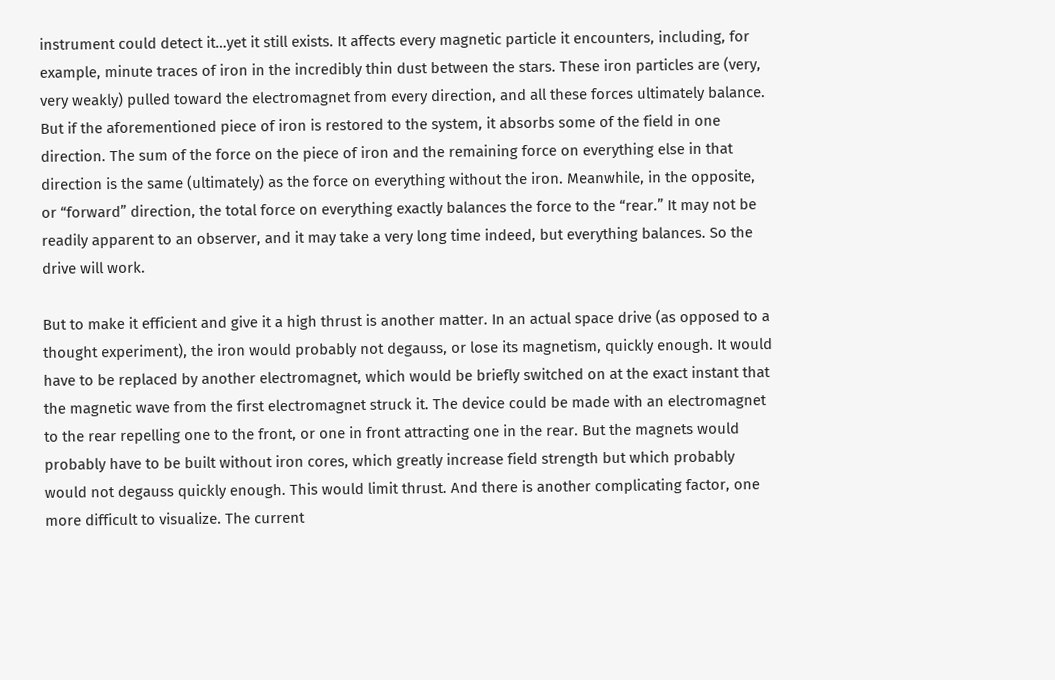instrument could detect it…yet it still exists. It affects every magnetic particle it encounters, including, for example, minute traces of iron in the incredibly thin dust between the stars. These iron particles are (very, very weakly) pulled toward the electromagnet from every direction, and all these forces ultimately balance. But if the aforementioned piece of iron is restored to the system, it absorbs some of the field in one direction. The sum of the force on the piece of iron and the remaining force on everything else in that direction is the same (ultimately) as the force on everything without the iron. Meanwhile, in the opposite, or “forward” direction, the total force on everything exactly balances the force to the “rear.” It may not be readily apparent to an observer, and it may take a very long time indeed, but everything balances. So the drive will work.

But to make it efficient and give it a high thrust is another matter. In an actual space drive (as opposed to a thought experiment), the iron would probably not degauss, or lose its magnetism, quickly enough. It would have to be replaced by another electromagnet, which would be briefly switched on at the exact instant that the magnetic wave from the first electromagnet struck it. The device could be made with an electromagnet to the rear repelling one to the front, or one in front attracting one in the rear. But the magnets would probably have to be built without iron cores, which greatly increase field strength but which probably would not degauss quickly enough. This would limit thrust. And there is another complicating factor, one more difficult to visualize. The current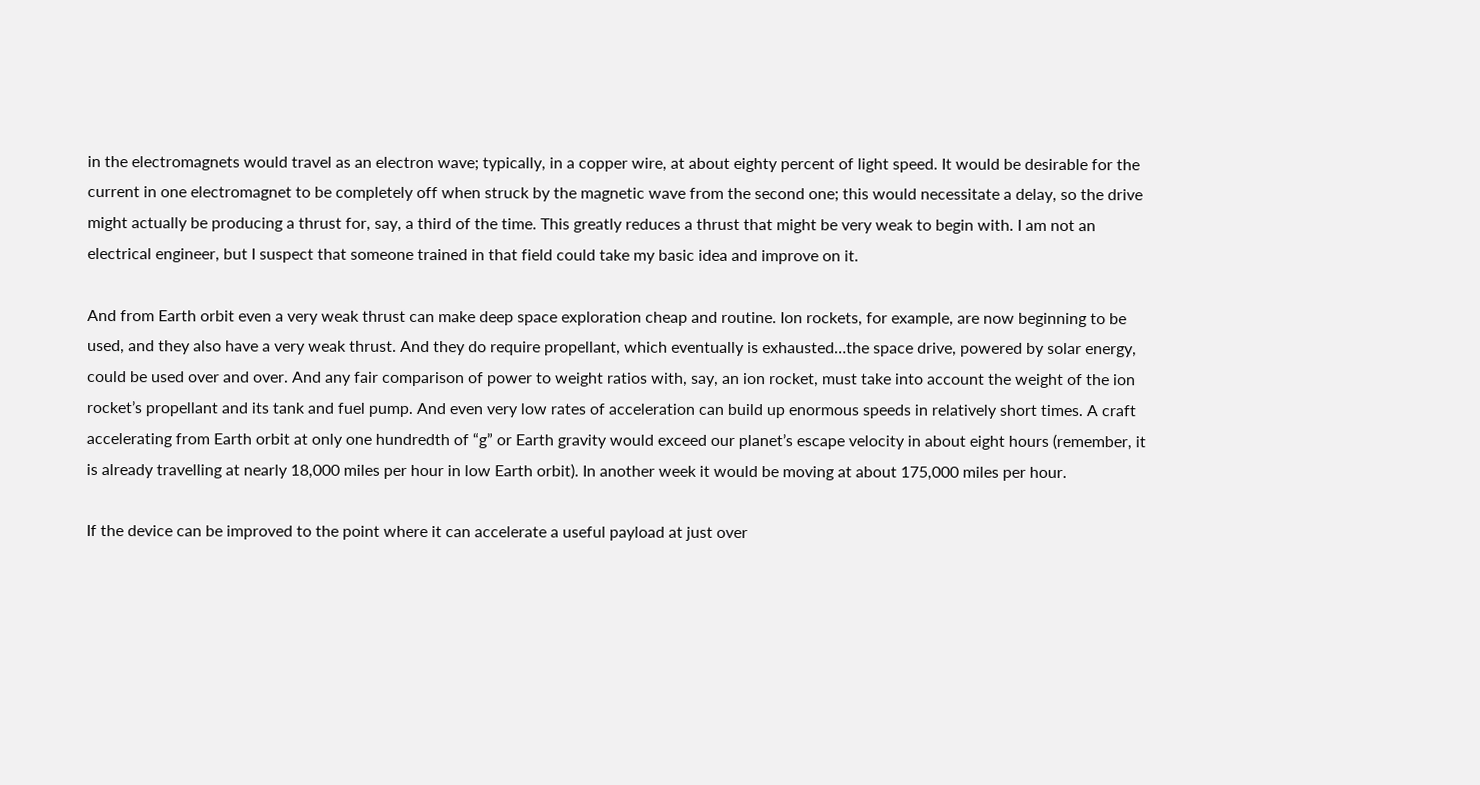in the electromagnets would travel as an electron wave; typically, in a copper wire, at about eighty percent of light speed. It would be desirable for the current in one electromagnet to be completely off when struck by the magnetic wave from the second one; this would necessitate a delay, so the drive might actually be producing a thrust for, say, a third of the time. This greatly reduces a thrust that might be very weak to begin with. I am not an electrical engineer, but I suspect that someone trained in that field could take my basic idea and improve on it.

And from Earth orbit even a very weak thrust can make deep space exploration cheap and routine. Ion rockets, for example, are now beginning to be used, and they also have a very weak thrust. And they do require propellant, which eventually is exhausted…the space drive, powered by solar energy, could be used over and over. And any fair comparison of power to weight ratios with, say, an ion rocket, must take into account the weight of the ion rocket’s propellant and its tank and fuel pump. And even very low rates of acceleration can build up enormous speeds in relatively short times. A craft accelerating from Earth orbit at only one hundredth of “g” or Earth gravity would exceed our planet’s escape velocity in about eight hours (remember, it is already travelling at nearly 18,000 miles per hour in low Earth orbit). In another week it would be moving at about 175,000 miles per hour.

If the device can be improved to the point where it can accelerate a useful payload at just over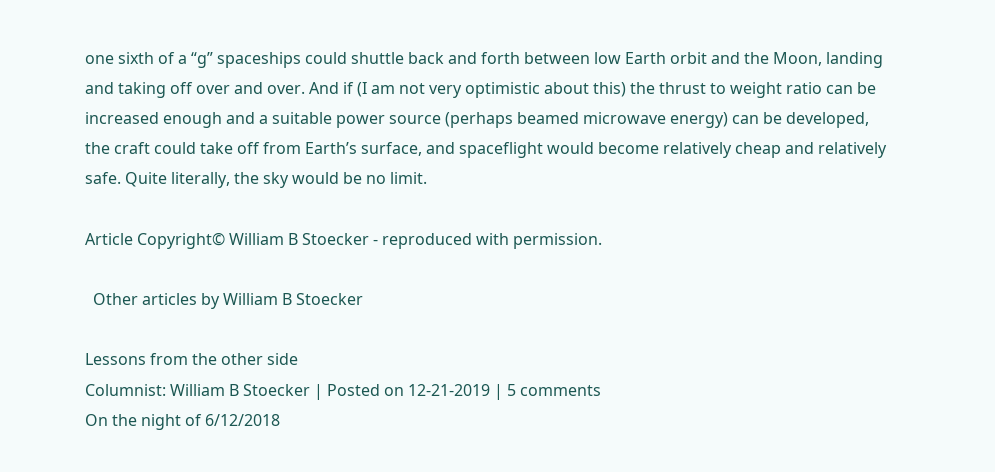one sixth of a “g” spaceships could shuttle back and forth between low Earth orbit and the Moon, landing and taking off over and over. And if (I am not very optimistic about this) the thrust to weight ratio can be increased enough and a suitable power source (perhaps beamed microwave energy) can be developed, the craft could take off from Earth’s surface, and spaceflight would become relatively cheap and relatively safe. Quite literally, the sky would be no limit.

Article Copyright© William B Stoecker - reproduced with permission.

  Other articles by William B Stoecker

Lessons from the other side
Columnist: William B Stoecker | Posted on 12-21-2019 | 5 comments
On the night of 6/12/2018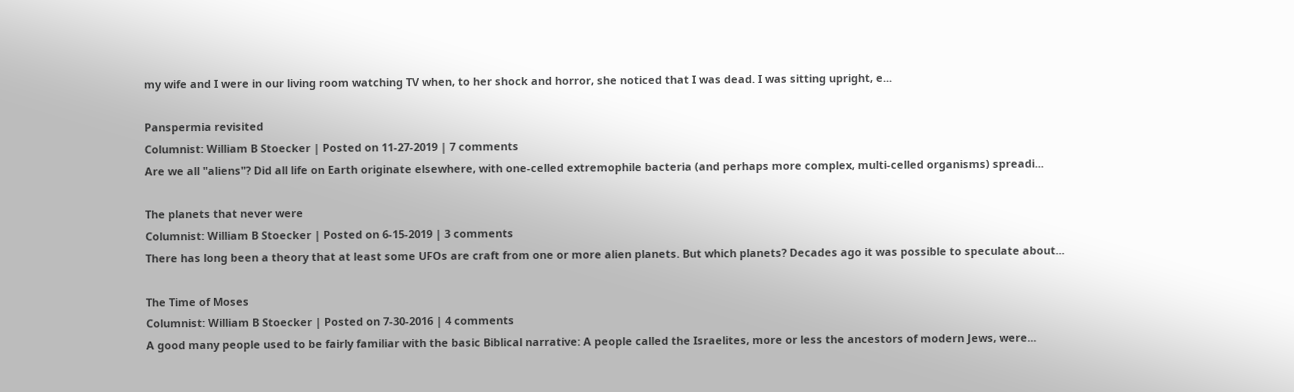my wife and I were in our living room watching TV when, to her shock and horror, she noticed that I was dead. I was sitting upright, e...

Panspermia revisited
Columnist: William B Stoecker | Posted on 11-27-2019 | 7 comments
Are we all "aliens"? Did all life on Earth originate elsewhere, with one-celled extremophile bacteria (and perhaps more complex, multi-celled organisms) spreadi...

The planets that never were
Columnist: William B Stoecker | Posted on 6-15-2019 | 3 comments
There has long been a theory that at least some UFOs are craft from one or more alien planets. But which planets? Decades ago it was possible to speculate about...

The Time of Moses
Columnist: William B Stoecker | Posted on 7-30-2016 | 4 comments
A good many people used to be fairly familiar with the basic Biblical narrative: A people called the Israelites, more or less the ancestors of modern Jews, were...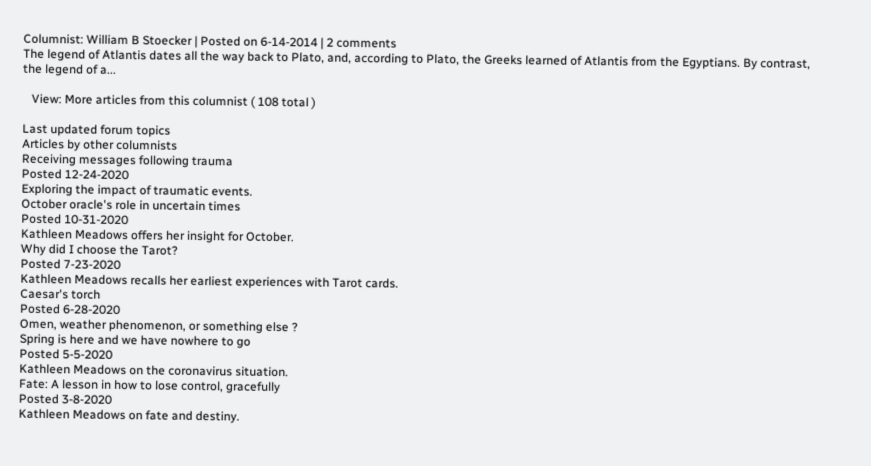Columnist: William B Stoecker | Posted on 6-14-2014 | 2 comments
The legend of Atlantis dates all the way back to Plato, and, according to Plato, the Greeks learned of Atlantis from the Egyptians. By contrast, the legend of a...

   View: More articles from this columnist ( 108 total )

Last updated forum topics
Articles by other columnists
Receiving messages following trauma
Posted 12-24-2020
Exploring the impact of traumatic events.
October oracle's role in uncertain times
Posted 10-31-2020
Kathleen Meadows offers her insight for October.
Why did I choose the Tarot?
Posted 7-23-2020
Kathleen Meadows recalls her earliest experiences with Tarot cards.
Caesar's torch
Posted 6-28-2020
Omen, weather phenomenon, or something else ?
Spring is here and we have nowhere to go
Posted 5-5-2020
Kathleen Meadows on the coronavirus situation.
Fate: A lesson in how to lose control, gracefully
Posted 3-8-2020
Kathleen Meadows on fate and destiny.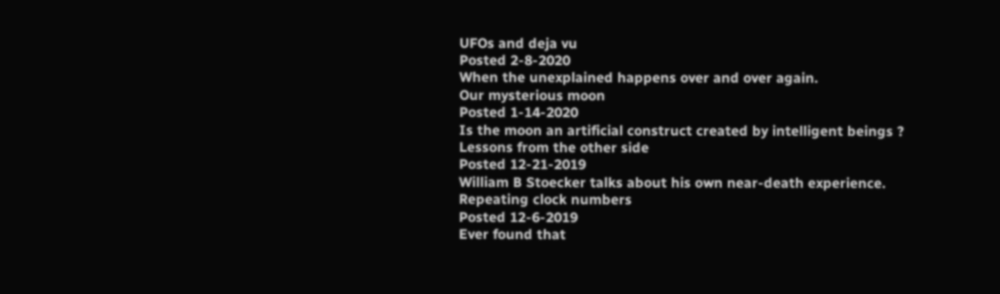UFOs and deja vu
Posted 2-8-2020
When the unexplained happens over and over again.
Our mysterious moon
Posted 1-14-2020
Is the moon an artificial construct created by intelligent beings ?
Lessons from the other side
Posted 12-21-2019
William B Stoecker talks about his own near-death experience.
Repeating clock numbers
Posted 12-6-2019
Ever found that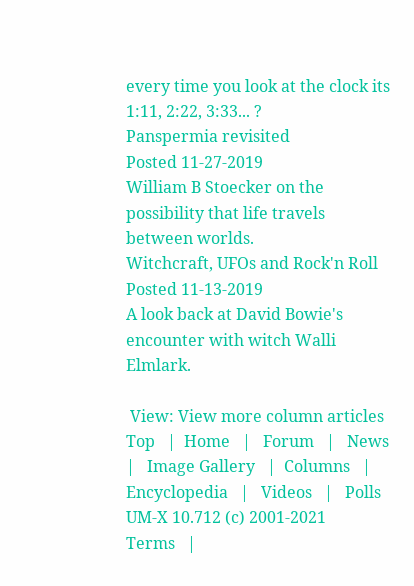every time you look at the clock its 1:11, 2:22, 3:33... ?
Panspermia revisited
Posted 11-27-2019
William B Stoecker on the possibility that life travels between worlds.
Witchcraft, UFOs and Rock'n Roll
Posted 11-13-2019
A look back at David Bowie's encounter with witch Walli Elmlark.

 View: View more column articles
Top   |  Home   |   Forum   |   News   |   Image Gallery   |  Columns   |   Encyclopedia   |   Videos   |   Polls
UM-X 10.712 (c) 2001-2021
Terms   |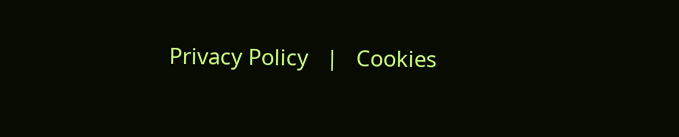Privacy Policy   |   Cookies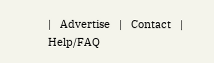|   Advertise   |   Contact   |   Help/FAQ